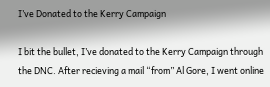I’ve Donated to the Kerry Campaign

I bit the bullet, I’ve donated to the Kerry Campaign through the DNC. After recieving a mail “from” Al Gore, I went online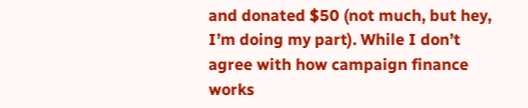and donated $50 (not much, but hey, I’m doing my part). While I don’t agree with how campaign finance works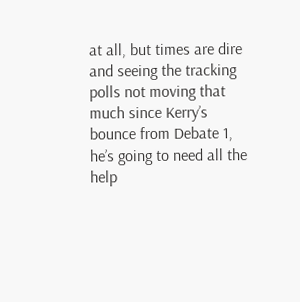at all, but times are dire and seeing the tracking polls not moving that much since Kerry’s bounce from Debate 1, he’s going to need all the help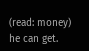(read: money) he can get.